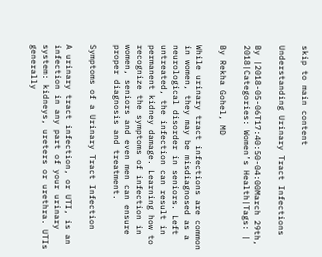skip to main content

Understanding Urinary Tract Infections

By |2018-05-06T17:40:50-04:00March 29th, 2018|Categories: Women’s Health|Tags: |

By Rekha Gohel, MD

While urinary tract infections are common in women, they may be misdiagnosed as a neurological disorder in seniors. Left untreated, the infection can result in permanent kidney damage. Learning how to recognize the symptoms of infection in women, seniors and even men can ensure proper diagnosis and treatment.

Symptoms of a Urinary Tract Infection

A urinary tract infection, or UTI, is an infection in any part of your urinary system: kidneys, ureters or urethra. UTIs generally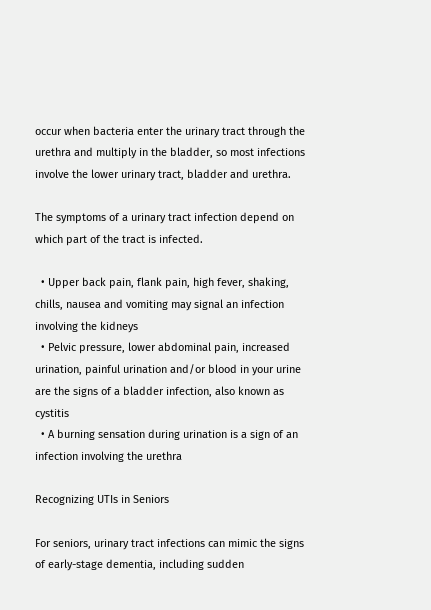occur when bacteria enter the urinary tract through the urethra and multiply in the bladder, so most infections involve the lower urinary tract, bladder and urethra.

The symptoms of a urinary tract infection depend on which part of the tract is infected.

  • Upper back pain, flank pain, high fever, shaking, chills, nausea and vomiting may signal an infection involving the kidneys
  • Pelvic pressure, lower abdominal pain, increased urination, painful urination and/or blood in your urine are the signs of a bladder infection, also known as cystitis
  • A burning sensation during urination is a sign of an infection involving the urethra

Recognizing UTIs in Seniors

For seniors, urinary tract infections can mimic the signs of early-stage dementia, including sudden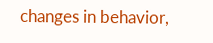changes in behavior,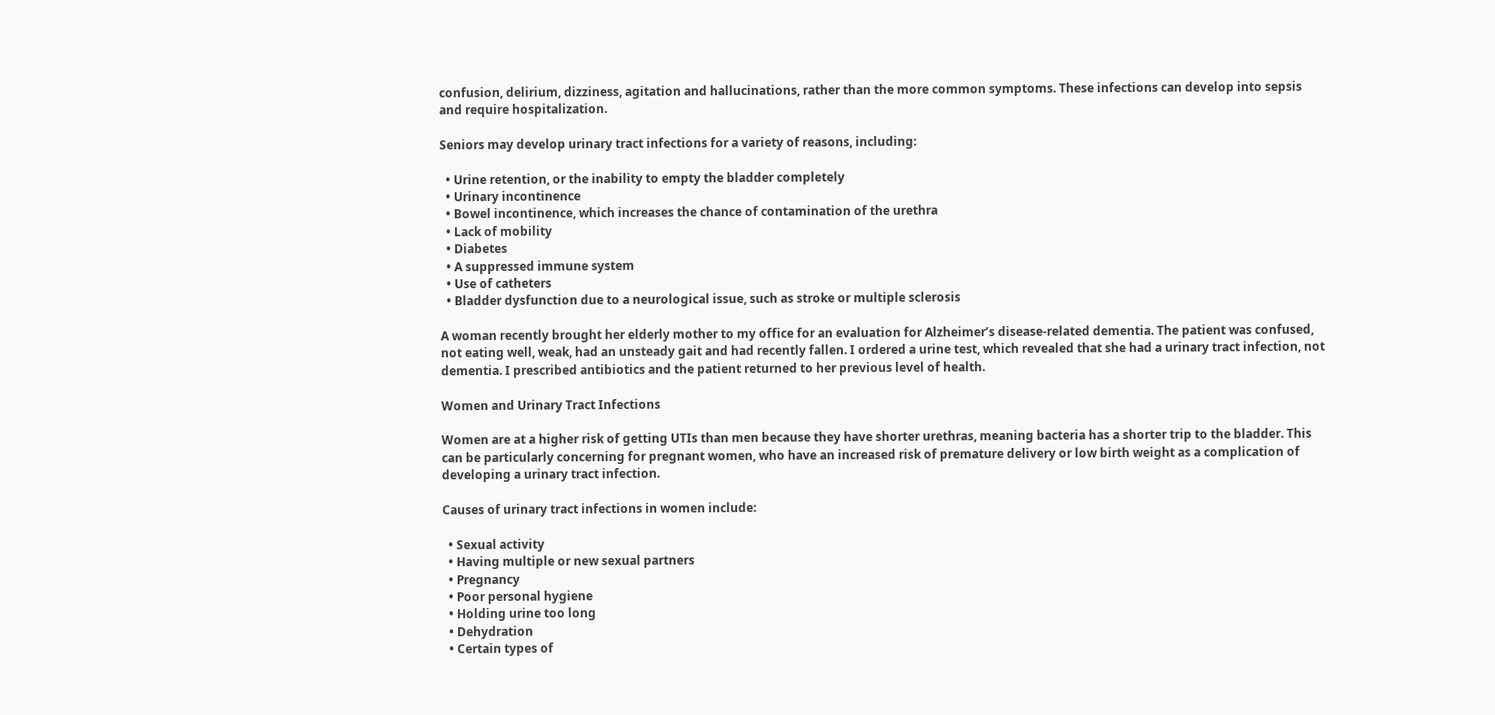confusion, delirium, dizziness, agitation and hallucinations, rather than the more common symptoms. These infections can develop into sepsis and require hospitalization.

Seniors may develop urinary tract infections for a variety of reasons, including:

  • Urine retention, or the inability to empty the bladder completely
  • Urinary incontinence
  • Bowel incontinence, which increases the chance of contamination of the urethra
  • Lack of mobility
  • Diabetes
  • A suppressed immune system
  • Use of catheters
  • Bladder dysfunction due to a neurological issue, such as stroke or multiple sclerosis

A woman recently brought her elderly mother to my office for an evaluation for Alzheimer’s disease-related dementia. The patient was confused, not eating well, weak, had an unsteady gait and had recently fallen. I ordered a urine test, which revealed that she had a urinary tract infection, not dementia. I prescribed antibiotics and the patient returned to her previous level of health.

Women and Urinary Tract Infections

Women are at a higher risk of getting UTIs than men because they have shorter urethras, meaning bacteria has a shorter trip to the bladder. This can be particularly concerning for pregnant women, who have an increased risk of premature delivery or low birth weight as a complication of developing a urinary tract infection.

Causes of urinary tract infections in women include:

  • Sexual activity
  • Having multiple or new sexual partners
  • Pregnancy
  • Poor personal hygiene
  • Holding urine too long
  • Dehydration
  • Certain types of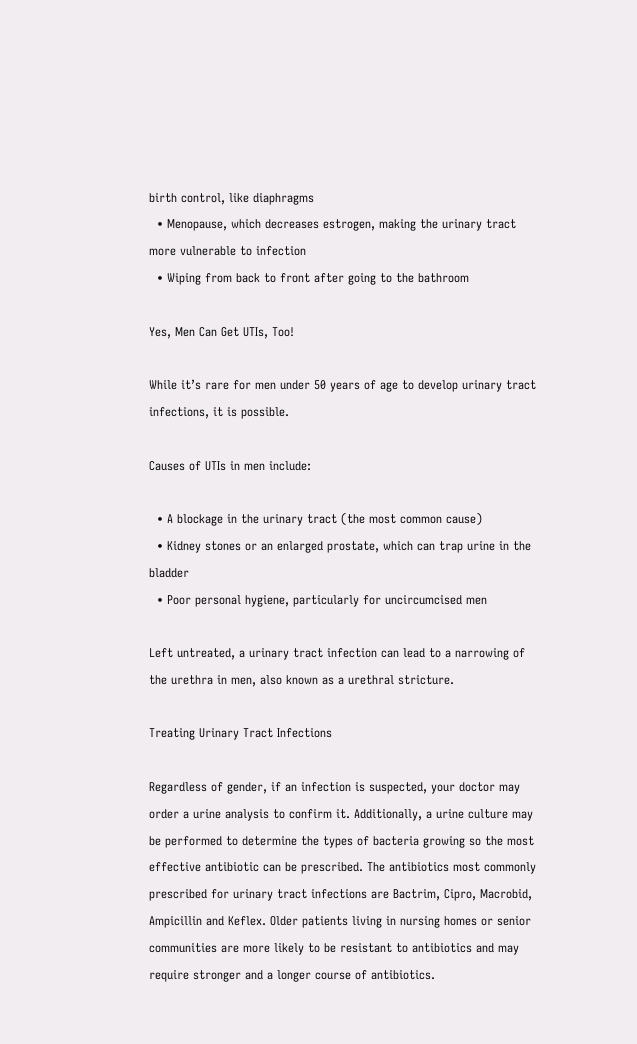birth control, like diaphragms
  • Menopause, which decreases estrogen, making the urinary tract more vulnerable to infection
  • Wiping from back to front after going to the bathroom

Yes, Men Can Get UTIs, Too!

While it’s rare for men under 50 years of age to develop urinary tract infections, it is possible.

Causes of UTIs in men include:

  • A blockage in the urinary tract (the most common cause)
  • Kidney stones or an enlarged prostate, which can trap urine in the bladder
  • Poor personal hygiene, particularly for uncircumcised men

Left untreated, a urinary tract infection can lead to a narrowing of the urethra in men, also known as a urethral stricture.

Treating Urinary Tract Infections

Regardless of gender, if an infection is suspected, your doctor may order a urine analysis to confirm it. Additionally, a urine culture may be performed to determine the types of bacteria growing so the most effective antibiotic can be prescribed. The antibiotics most commonly prescribed for urinary tract infections are Bactrim, Cipro, Macrobid, Ampicillin and Keflex. Older patients living in nursing homes or senior communities are more likely to be resistant to antibiotics and may require stronger and a longer course of antibiotics.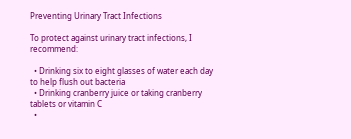Preventing Urinary Tract Infections

To protect against urinary tract infections, I recommend:

  • Drinking six to eight glasses of water each day to help flush out bacteria
  • Drinking cranberry juice or taking cranberry tablets or vitamin C
  •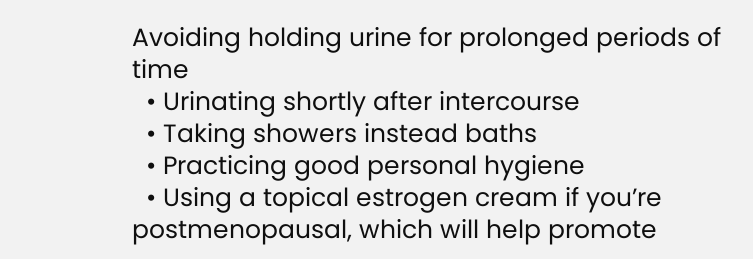Avoiding holding urine for prolonged periods of time
  • Urinating shortly after intercourse
  • Taking showers instead baths
  • Practicing good personal hygiene
  • Using a topical estrogen cream if you’re postmenopausal, which will help promote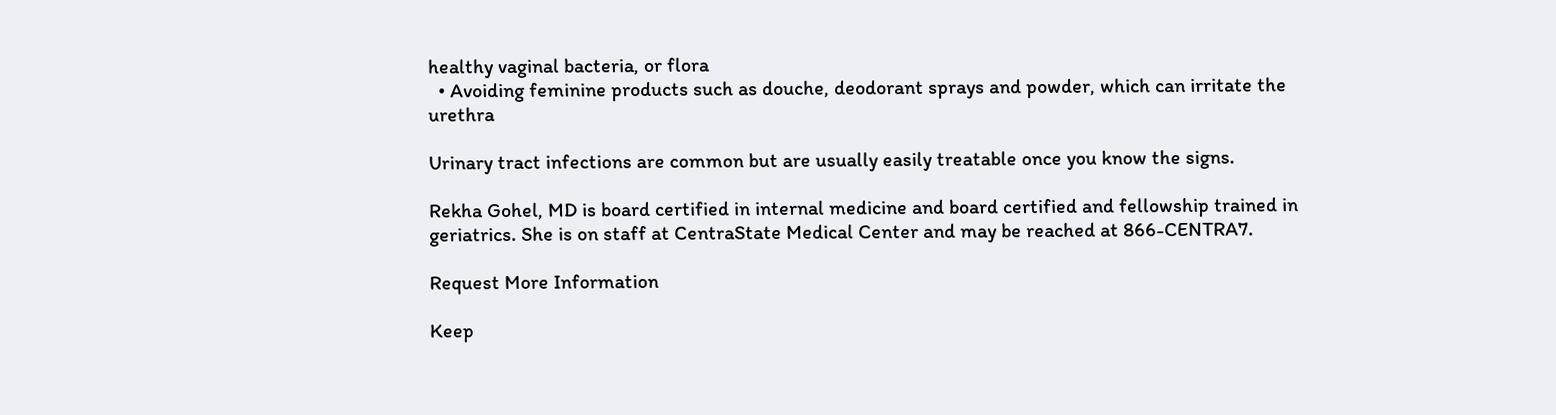healthy vaginal bacteria, or flora
  • Avoiding feminine products such as douche, deodorant sprays and powder, which can irritate the urethra

Urinary tract infections are common but are usually easily treatable once you know the signs.

Rekha Gohel, MD is board certified in internal medicine and board certified and fellowship trained in geriatrics. She is on staff at CentraState Medical Center and may be reached at 866-CENTRA7.

Request More Information

Keep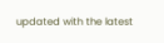updated with the latest